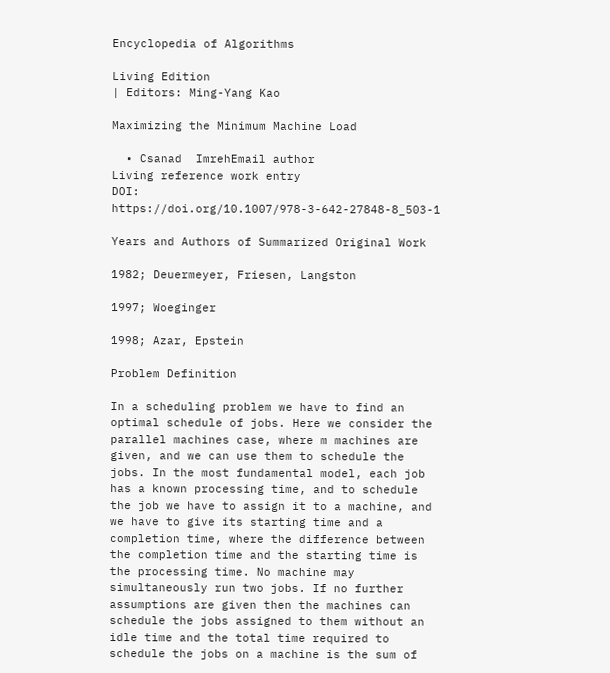Encyclopedia of Algorithms

Living Edition
| Editors: Ming-Yang Kao

Maximizing the Minimum Machine Load

  • Csanad  ImrehEmail author
Living reference work entry
DOI: https://doi.org/10.1007/978-3-642-27848-8_503-1

Years and Authors of Summarized Original Work

1982; Deuermeyer, Friesen, Langston

1997; Woeginger

1998; Azar, Epstein

Problem Definition

In a scheduling problem we have to find an optimal schedule of jobs. Here we consider the parallel machines case, where m machines are given, and we can use them to schedule the jobs. In the most fundamental model, each job has a known processing time, and to schedule the job we have to assign it to a machine, and we have to give its starting time and a completion time, where the difference between the completion time and the starting time is the processing time. No machine may simultaneously run two jobs. If no further assumptions are given then the machines can schedule the jobs assigned to them without an idle time and the total time required to schedule the jobs on a machine is the sum of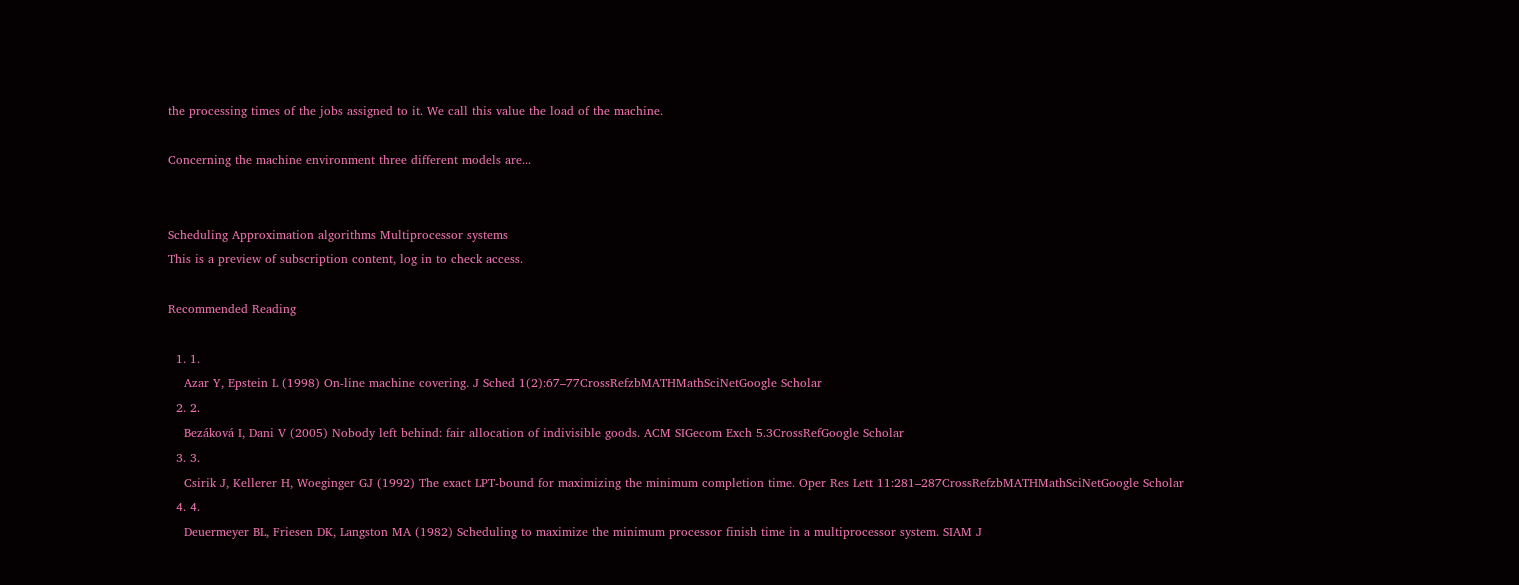the processing times of the jobs assigned to it. We call this value the load of the machine.

Concerning the machine environment three different models are...


Scheduling Approximation algorithms Multiprocessor systems
This is a preview of subscription content, log in to check access.

Recommended Reading

  1. 1.
    Azar Y, Epstein L (1998) On-line machine covering. J Sched 1(2):67–77CrossRefzbMATHMathSciNetGoogle Scholar
  2. 2.
    Bezáková I, Dani V (2005) Nobody left behind: fair allocation of indivisible goods. ACM SIGecom Exch 5.3CrossRefGoogle Scholar
  3. 3.
    Csirik J, Kellerer H, Woeginger GJ (1992) The exact LPT-bound for maximizing the minimum completion time. Oper Res Lett 11:281–287CrossRefzbMATHMathSciNetGoogle Scholar
  4. 4.
    Deuermeyer BL, Friesen DK, Langston MA (1982) Scheduling to maximize the minimum processor finish time in a multiprocessor system. SIAM J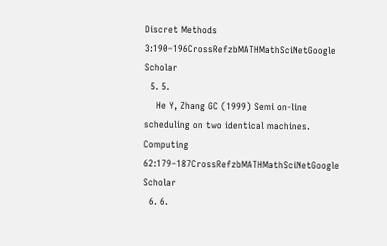Discret Methods 3:190–196CrossRefzbMATHMathSciNetGoogle Scholar
  5. 5.
    He Y, Zhang GC (1999) Semi on-line scheduling on two identical machines. Computing 62:179–187CrossRefzbMATHMathSciNetGoogle Scholar
  6. 6.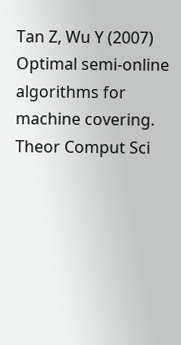Tan Z, Wu Y (2007) Optimal semi-online algorithms for machine covering. Theor Comput Sci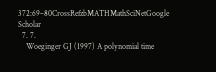372:69–80CrossRefzbMATHMathSciNetGoogle Scholar
  7. 7.
    Woeginger GJ (1997) A polynomial time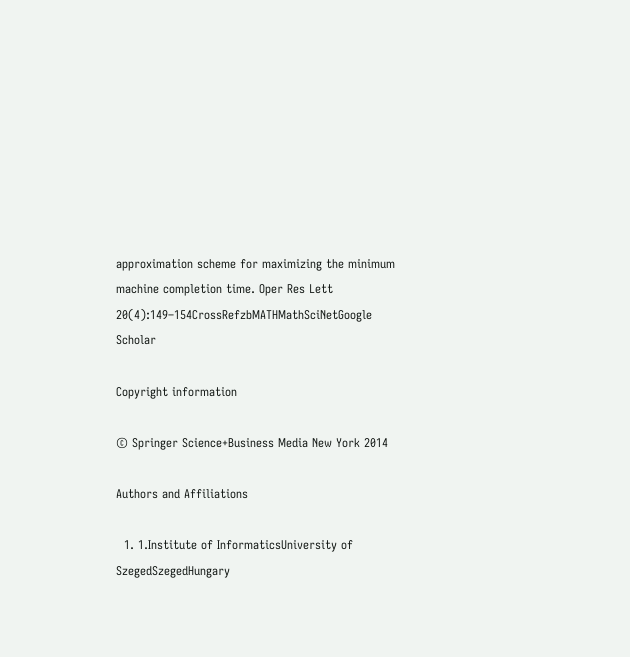approximation scheme for maximizing the minimum machine completion time. Oper Res Lett 20(4):149–154CrossRefzbMATHMathSciNetGoogle Scholar

Copyright information

© Springer Science+Business Media New York 2014

Authors and Affiliations

  1. 1.Institute of InformaticsUniversity of SzegedSzegedHungary